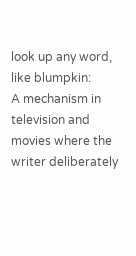look up any word, like blumpkin:
A mechanism in television and movies where the writer deliberately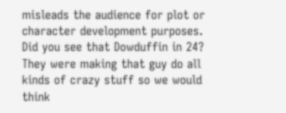misleads the audience for plot or character development purposes.
Did you see that Dowduffin in 24? They were making that guy do all kinds of crazy stuff so we would think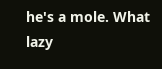he's a mole. What lazy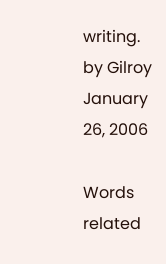writing.
by Gilroy January 26, 2006

Words related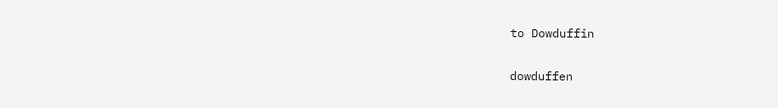to Dowduffin

dowduffen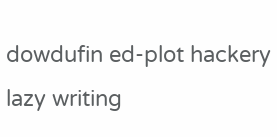dowdufin ed-plot hackery lazy writing